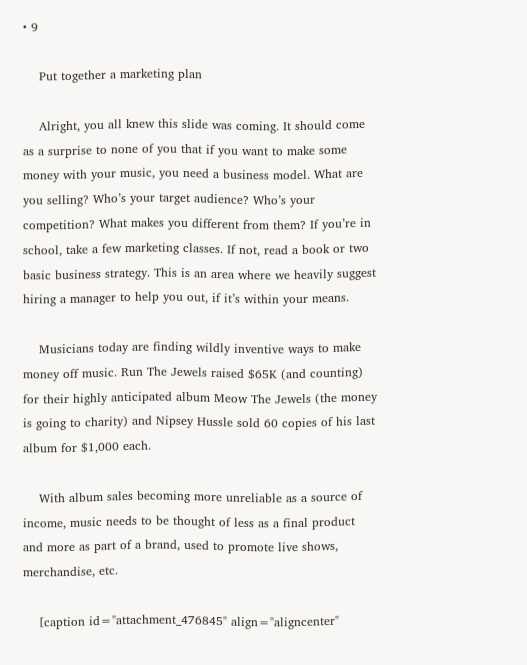• 9

    Put together a marketing plan

    Alright, you all knew this slide was coming. It should come as a surprise to none of you that if you want to make some money with your music, you need a business model. What are you selling? Who’s your target audience? Who’s your competition? What makes you different from them? If you’re in school, take a few marketing classes. If not, read a book or two basic business strategy. This is an area where we heavily suggest hiring a manager to help you out, if it’s within your means.

    Musicians today are finding wildly inventive ways to make money off music. Run The Jewels raised $65K (and counting) for their highly anticipated album Meow The Jewels (the money is going to charity) and Nipsey Hussle sold 60 copies of his last album for $1,000 each.

    With album sales becoming more unreliable as a source of income, music needs to be thought of less as a final product and more as part of a brand, used to promote live shows, merchandise, etc.

    [caption id="attachment_476845" align="aligncenter"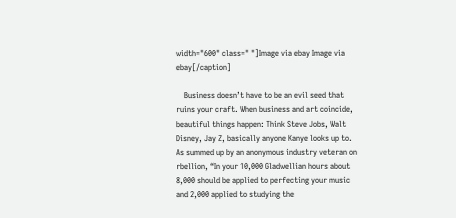width="600" class=" "]Image via ebay Image via ebay[/caption]

    Business doesn’t have to be an evil seed that ruins your craft. When business and art coincide, beautiful things happen: Think Steve Jobs, Walt Disney, Jay Z, basically anyone Kanye looks up to. As summed up by an anonymous industry veteran on rbellion, “In your 10,000 Gladwellian hours about 8,000 should be applied to perfecting your music and 2,000 applied to studying the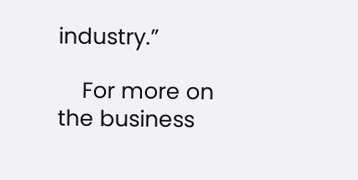industry.”

    For more on the business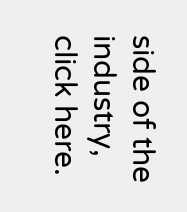side of the industry, click here.